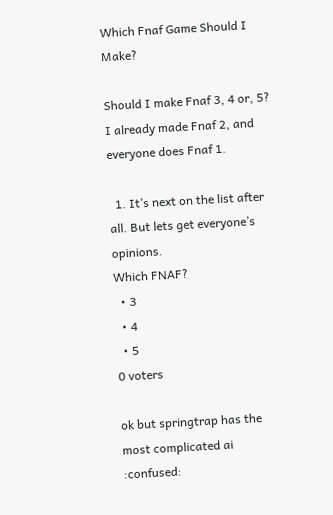Which Fnaf Game Should I Make?

Should I make Fnaf 3, 4 or, 5?
I already made Fnaf 2, and everyone does Fnaf 1.

  1. It’s next on the list after all. But lets get everyone’s opinions.
Which FNAF?
  • 3
  • 4
  • 5
0 voters

ok but springtrap has the most complicated ai :confused: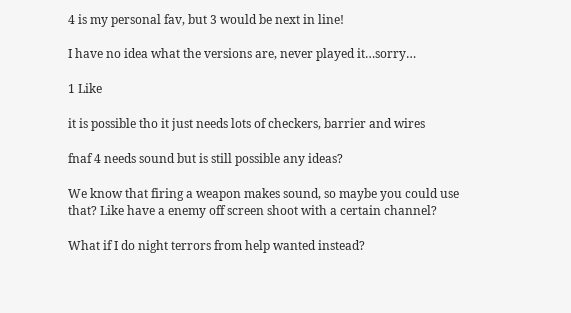4 is my personal fav, but 3 would be next in line!

I have no idea what the versions are, never played it…sorry…

1 Like

it is possible tho it just needs lots of checkers, barrier and wires

fnaf 4 needs sound but is still possible any ideas?

We know that firing a weapon makes sound, so maybe you could use that? Like have a enemy off screen shoot with a certain channel?

What if I do night terrors from help wanted instead?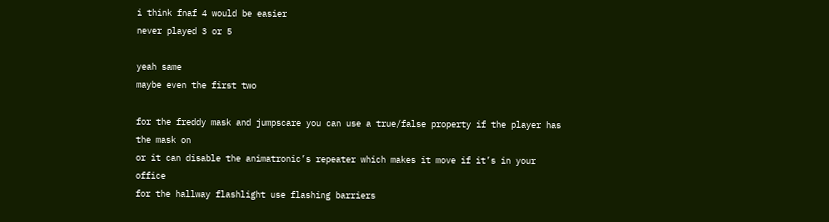i think fnaf 4 would be easier
never played 3 or 5

yeah same
maybe even the first two

for the freddy mask and jumpscare you can use a true/false property if the player has the mask on
or it can disable the animatronic’s repeater which makes it move if it’s in your office
for the hallway flashlight use flashing barriers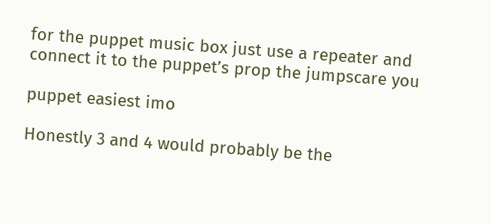for the puppet music box just use a repeater and connect it to the puppet’s prop the jumpscare you

puppet easiest imo

Honestly 3 and 4 would probably be the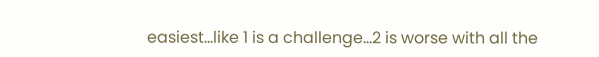easiest…like 1 is a challenge…2 is worse with all the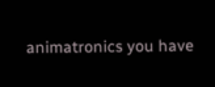animatronics you have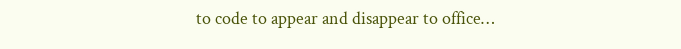to code to appear and disappear to office…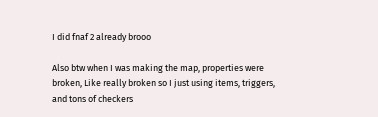I did fnaf 2 already brooo

Also btw when I was making the map, properties were broken, Like really broken so I just using items, triggers, and tons of checkers